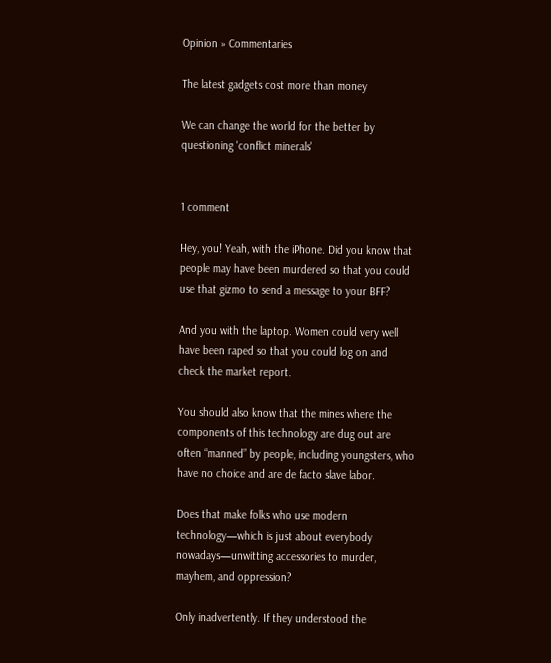Opinion » Commentaries

The latest gadgets cost more than money

We can change the world for the better by questioning 'conflict minerals'


1 comment

Hey, you! Yeah, with the iPhone. Did you know that people may have been murdered so that you could use that gizmo to send a message to your BFF?

And you with the laptop. Women could very well have been raped so that you could log on and check the market report.

You should also know that the mines where the components of this technology are dug out are often “manned” by people, including youngsters, who have no choice and are de facto slave labor.

Does that make folks who use modern technology—which is just about everybody nowadays—unwitting accessories to murder, mayhem, and oppression?

Only inadvertently. If they understood the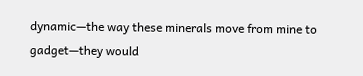dynamic—the way these minerals move from mine to gadget—they would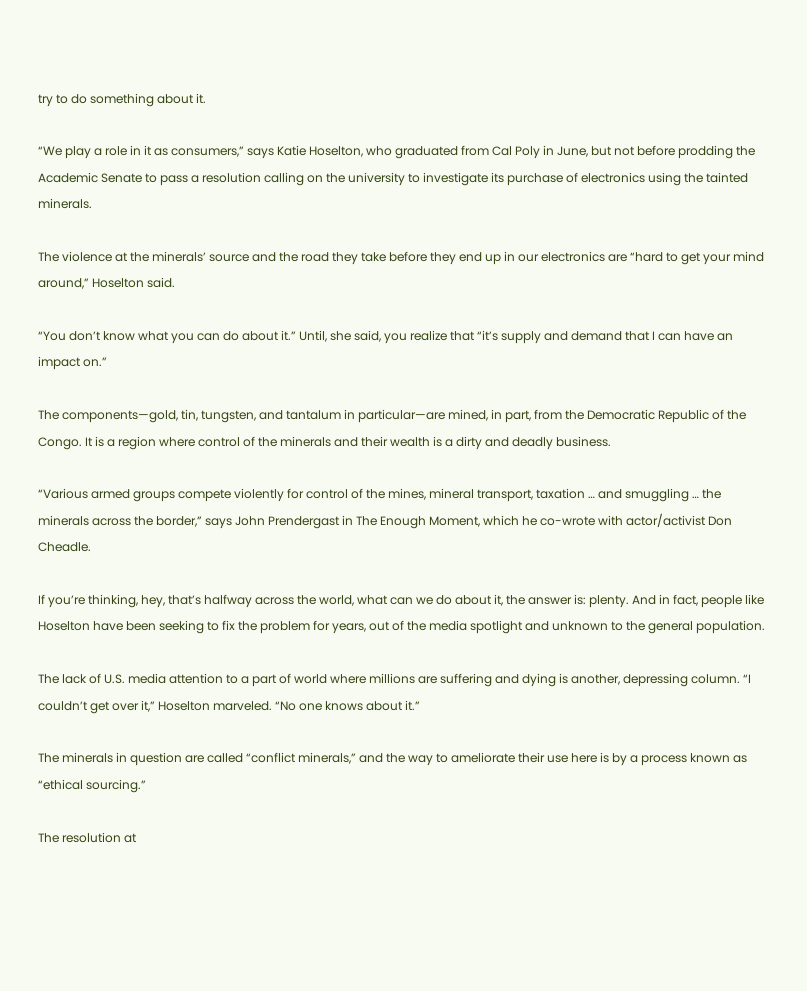try to do something about it.

“We play a role in it as consumers,” says Katie Hoselton, who graduated from Cal Poly in June, but not before prodding the Academic Senate to pass a resolution calling on the university to investigate its purchase of electronics using the tainted minerals.

The violence at the minerals’ source and the road they take before they end up in our electronics are “hard to get your mind around,” Hoselton said.

“You don’t know what you can do about it.” Until, she said, you realize that “it’s supply and demand that I can have an impact on.”

The components—gold, tin, tungsten, and tantalum in particular—are mined, in part, from the Democratic Republic of the Congo. It is a region where control of the minerals and their wealth is a dirty and deadly business.

“Various armed groups compete violently for control of the mines, mineral transport, taxation … and smuggling … the minerals across the border,” says John Prendergast in The Enough Moment, which he co-wrote with actor/activist Don Cheadle.

If you’re thinking, hey, that’s halfway across the world, what can we do about it, the answer is: plenty. And in fact, people like Hoselton have been seeking to fix the problem for years, out of the media spotlight and unknown to the general population.

The lack of U.S. media attention to a part of world where millions are suffering and dying is another, depressing column. “I couldn’t get over it,” Hoselton marveled. “No one knows about it.”

The minerals in question are called “conflict minerals,” and the way to ameliorate their use here is by a process known as “ethical sourcing.”

The resolution at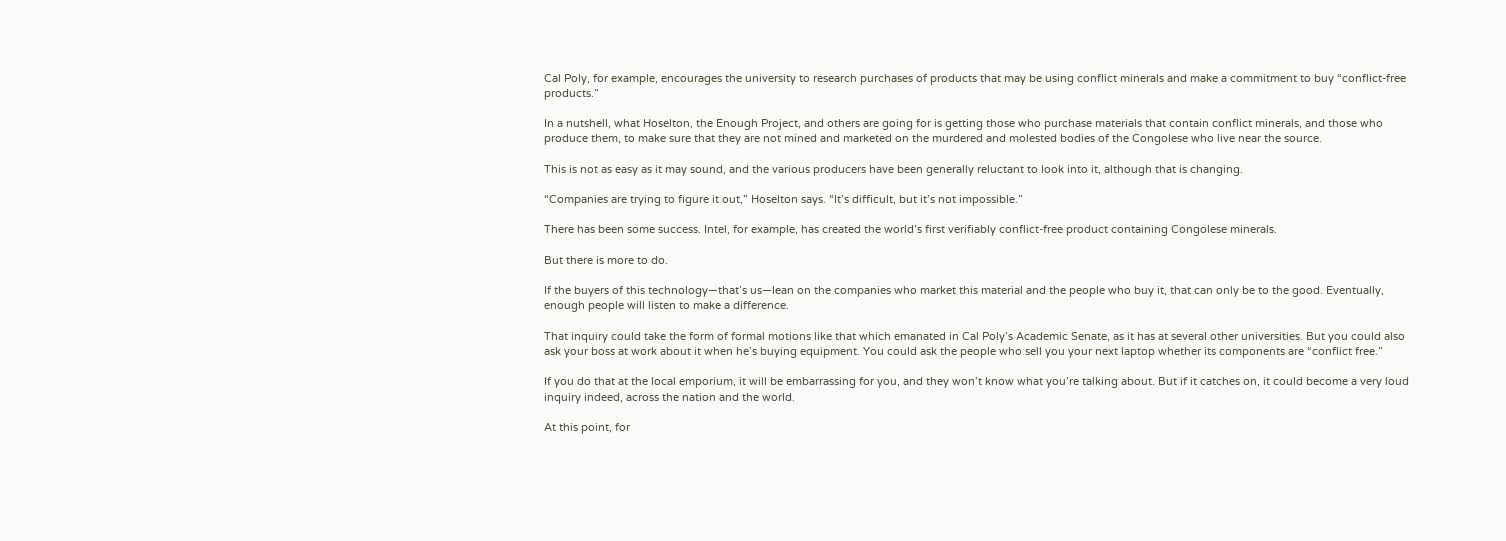Cal Poly, for example, encourages the university to research purchases of products that may be using conflict minerals and make a commitment to buy “conflict-free products.”

In a nutshell, what Hoselton, the Enough Project, and others are going for is getting those who purchase materials that contain conflict minerals, and those who produce them, to make sure that they are not mined and marketed on the murdered and molested bodies of the Congolese who live near the source.

This is not as easy as it may sound, and the various producers have been generally reluctant to look into it, although that is changing.

“Companies are trying to figure it out,” Hoselton says. “It’s difficult, but it’s not impossible.”

There has been some success. Intel, for example, has created the world’s first verifiably conflict-free product containing Congolese minerals.

But there is more to do.

If the buyers of this technology—that’s us—lean on the companies who market this material and the people who buy it, that can only be to the good. Eventually, enough people will listen to make a difference.

That inquiry could take the form of formal motions like that which emanated in Cal Poly’s Academic Senate, as it has at several other universities. But you could also ask your boss at work about it when he’s buying equipment. You could ask the people who sell you your next laptop whether its components are “conflict free.”

If you do that at the local emporium, it will be embarrassing for you, and they won’t know what you’re talking about. But if it catches on, it could become a very loud inquiry indeed, across the nation and the world.

At this point, for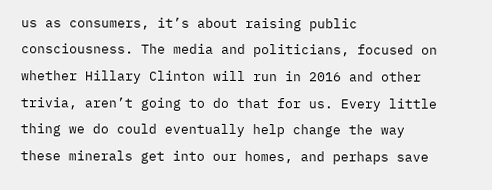us as consumers, it’s about raising public consciousness. The media and politicians, focused on whether Hillary Clinton will run in 2016 and other trivia, aren’t going to do that for us. Every little thing we do could eventually help change the way these minerals get into our homes, and perhaps save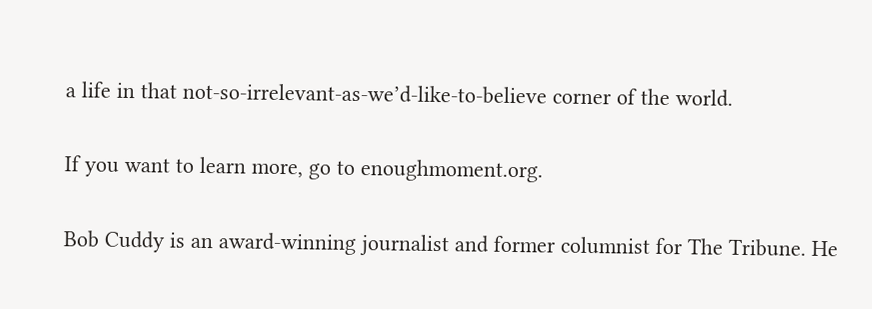a life in that not-so-irrelevant-as-we’d-like-to-believe corner of the world.

If you want to learn more, go to enoughmoment.org.

Bob Cuddy is an award-winning journalist and former columnist for The Tribune. He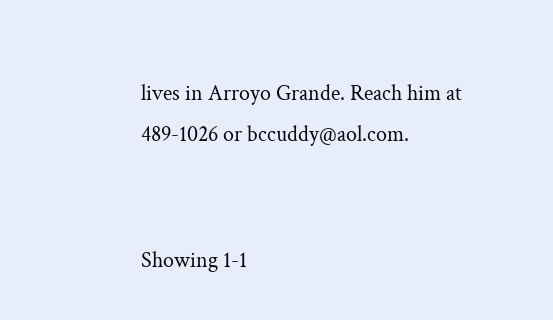lives in Arroyo Grande. Reach him at 489-1026 or bccuddy@aol.com.


Showing 1-1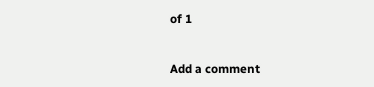of 1


Add a comment